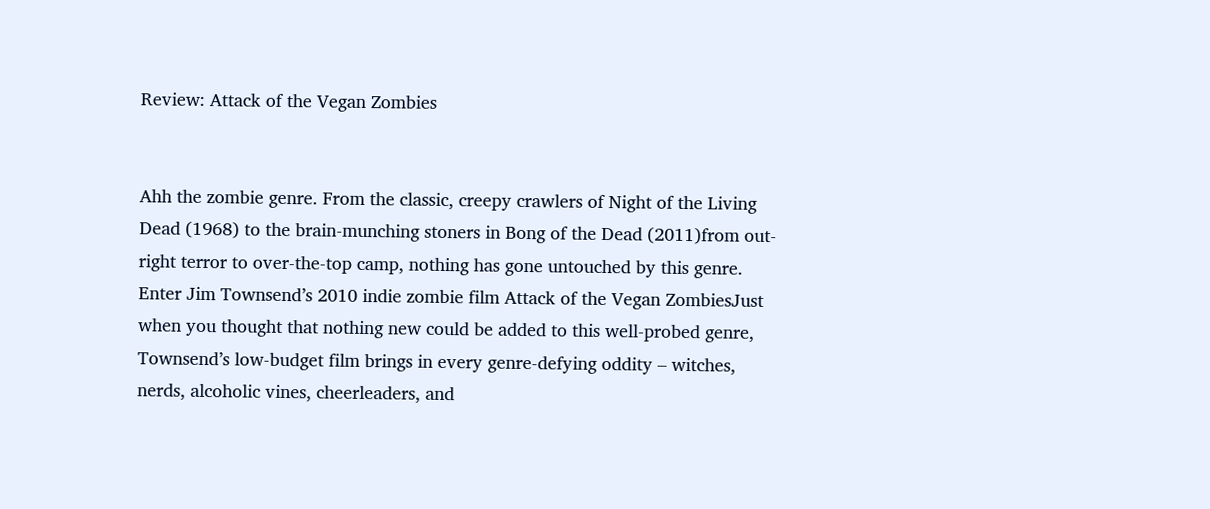Review: Attack of the Vegan Zombies


Ahh the zombie genre. From the classic, creepy crawlers of Night of the Living Dead (1968) to the brain-munching stoners in Bong of the Dead (2011)from out-right terror to over-the-top camp, nothing has gone untouched by this genre. Enter Jim Townsend’s 2010 indie zombie film Attack of the Vegan ZombiesJust when you thought that nothing new could be added to this well-probed genre, Townsend’s low-budget film brings in every genre-defying oddity – witches, nerds, alcoholic vines, cheerleaders, and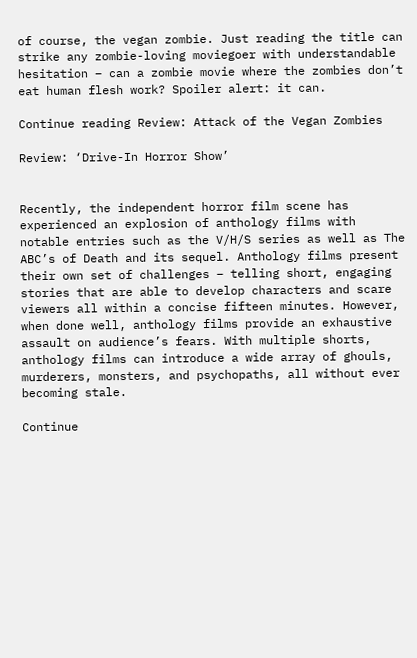of course, the vegan zombie. Just reading the title can strike any zombie-loving moviegoer with understandable hesitation – can a zombie movie where the zombies don’t eat human flesh work? Spoiler alert: it can.

Continue reading Review: Attack of the Vegan Zombies

Review: ‘Drive-In Horror Show’


Recently, the independent horror film scene has experienced an explosion of anthology films with notable entries such as the V/H/S series as well as The ABC’s of Death and its sequel. Anthology films present their own set of challenges – telling short, engaging stories that are able to develop characters and scare viewers all within a concise fifteen minutes. However, when done well, anthology films provide an exhaustive assault on audience’s fears. With multiple shorts, anthology films can introduce a wide array of ghouls, murderers, monsters, and psychopaths, all without ever becoming stale.

Continue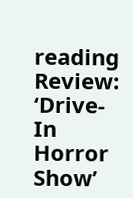reading Review: ‘Drive-In Horror Show’